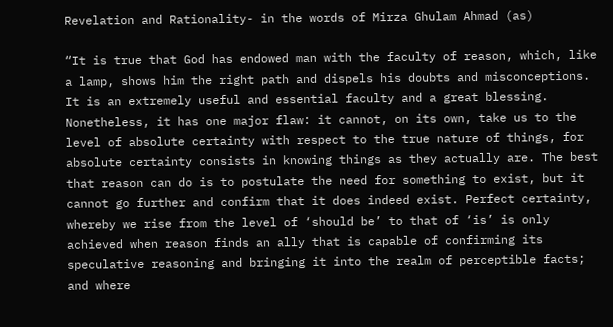Revelation and Rationality- in the words of Mirza Ghulam Ahmad (as)

“It is true that God has endowed man with the faculty of reason, which, like a lamp, shows him the right path and dispels his doubts and misconceptions. It is an extremely useful and essential faculty and a great blessing. Nonetheless, it has one major flaw: it cannot, on its own, take us to the level of absolute certainty with respect to the true nature of things, for absolute certainty consists in knowing things as they actually are. The best that reason can do is to postulate the need for something to exist, but it cannot go further and confirm that it does indeed exist. Perfect certainty, whereby we rise from the level of ‘should be’ to that of ‘is’ is only achieved when reason finds an ally that is capable of confirming its speculative reasoning and bringing it into the realm of perceptible facts; and where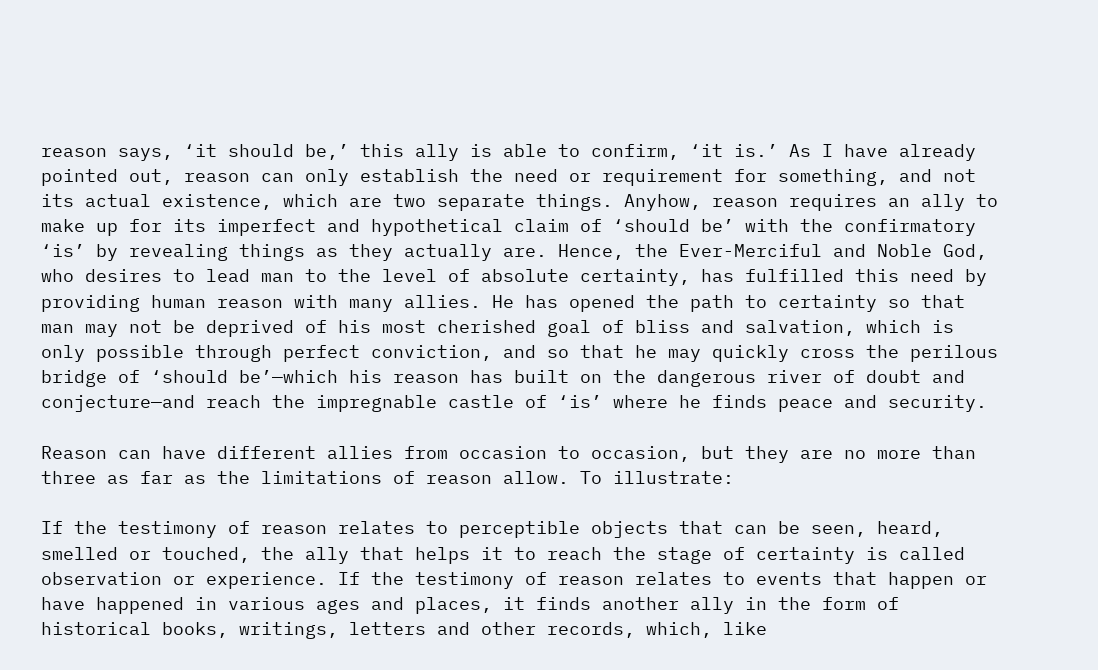reason says, ‘it should be,’ this ally is able to confirm, ‘it is.’ As I have already pointed out, reason can only establish the need or requirement for something, and not its actual existence, which are two separate things. Anyhow, reason requires an ally to make up for its imperfect and hypothetical claim of ‘should be’ with the confirmatory ‘is’ by revealing things as they actually are. Hence, the Ever-Merciful and Noble God, who desires to lead man to the level of absolute certainty, has fulfilled this need by providing human reason with many allies. He has opened the path to certainty so that man may not be deprived of his most cherished goal of bliss and salvation, which is only possible through perfect conviction, and so that he may quickly cross the perilous bridge of ‘should be’—which his reason has built on the dangerous river of doubt and conjecture—and reach the impregnable castle of ‘is’ where he finds peace and security.

Reason can have different allies from occasion to occasion, but they are no more than three as far as the limitations of reason allow. To illustrate:

If the testimony of reason relates to perceptible objects that can be seen, heard, smelled or touched, the ally that helps it to reach the stage of certainty is called observation or experience. If the testimony of reason relates to events that happen or have happened in various ages and places, it finds another ally in the form of historical books, writings, letters and other records, which, like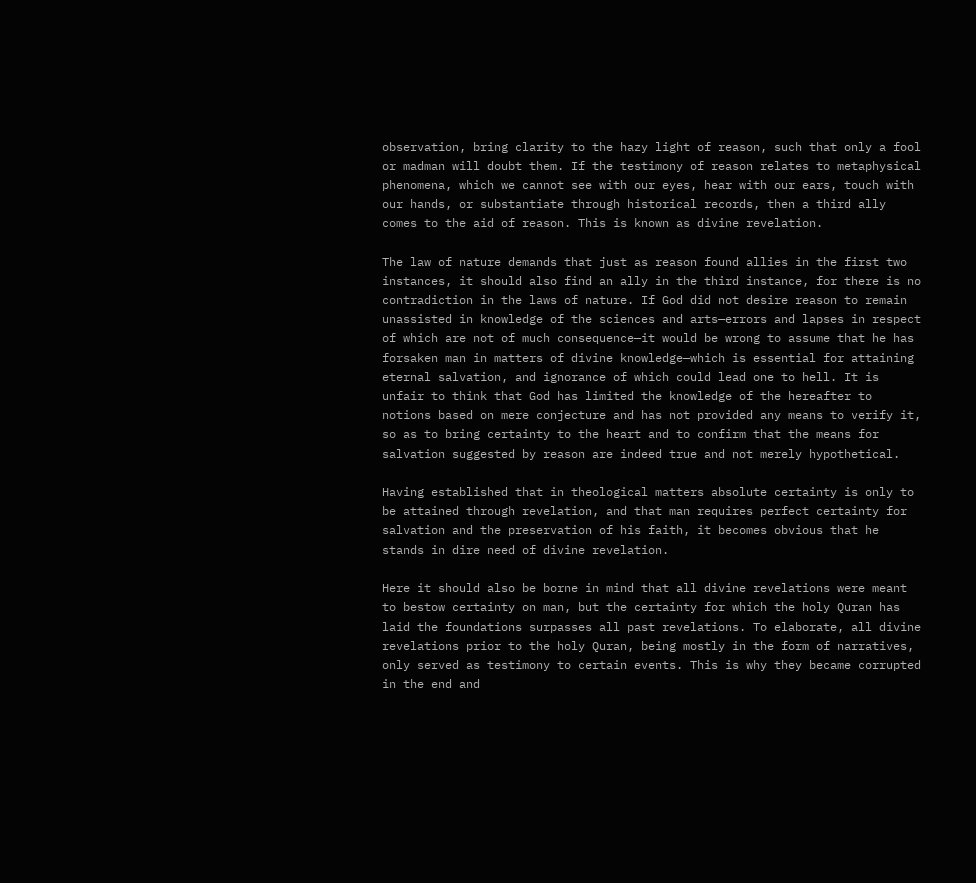observation, bring clarity to the hazy light of reason, such that only a fool or madman will doubt them. If the testimony of reason relates to metaphysical phenomena, which we cannot see with our eyes, hear with our ears, touch with our hands, or substantiate through historical records, then a third ally comes to the aid of reason. This is known as divine revelation.

The law of nature demands that just as reason found allies in the first two instances, it should also find an ally in the third instance, for there is no contradiction in the laws of nature. If God did not desire reason to remain unassisted in knowledge of the sciences and arts—errors and lapses in respect of which are not of much consequence—it would be wrong to assume that he has forsaken man in matters of divine knowledge—which is essential for attaining eternal salvation, and ignorance of which could lead one to hell. It is unfair to think that God has limited the knowledge of the hereafter to notions based on mere conjecture and has not provided any means to verify it, so as to bring certainty to the heart and to confirm that the means for salvation suggested by reason are indeed true and not merely hypothetical.

Having established that in theological matters absolute certainty is only to be attained through revelation, and that man requires perfect certainty for salvation and the preservation of his faith, it becomes obvious that he stands in dire need of divine revelation.

Here it should also be borne in mind that all divine revelations were meant to bestow certainty on man, but the certainty for which the holy Quran has laid the foundations surpasses all past revelations. To elaborate, all divine revelations prior to the holy Quran, being mostly in the form of narratives, only served as testimony to certain events. This is why they became corrupted in the end and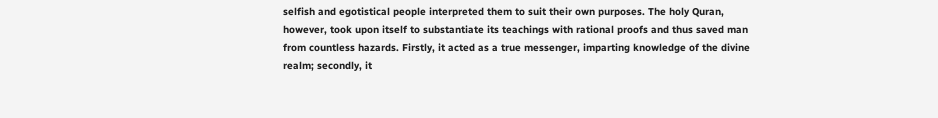selfish and egotistical people interpreted them to suit their own purposes. The holy Quran, however, took upon itself to substantiate its teachings with rational proofs and thus saved man from countless hazards. Firstly, it acted as a true messenger, imparting knowledge of the divine realm; secondly, it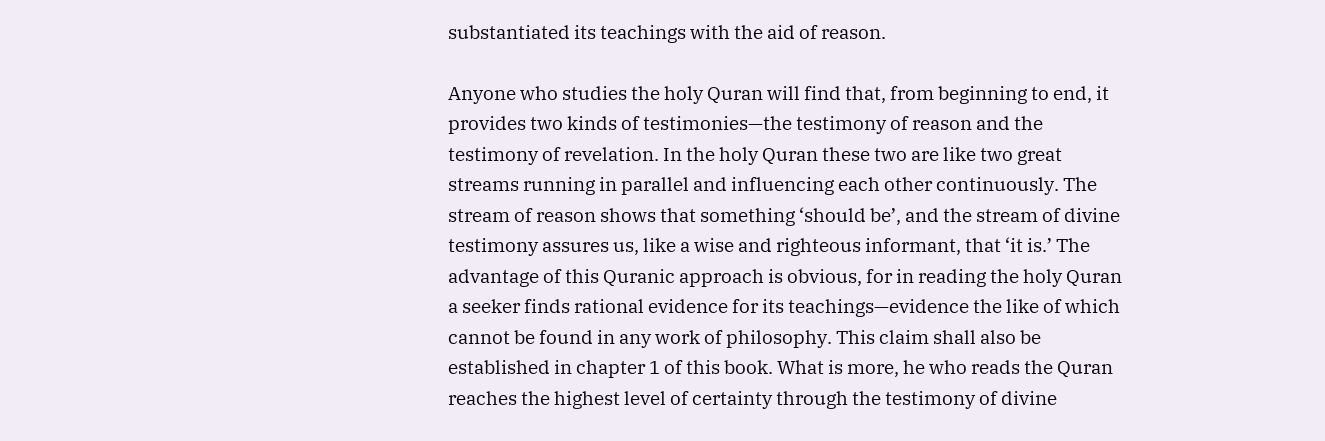substantiated its teachings with the aid of reason.

Anyone who studies the holy Quran will find that, from beginning to end, it provides two kinds of testimonies—the testimony of reason and the testimony of revelation. In the holy Quran these two are like two great streams running in parallel and influencing each other continuously. The stream of reason shows that something ‘should be’, and the stream of divine testimony assures us, like a wise and righteous informant, that ‘it is.’ The advantage of this Quranic approach is obvious, for in reading the holy Quran a seeker finds rational evidence for its teachings—evidence the like of which cannot be found in any work of philosophy. This claim shall also be established in chapter 1 of this book. What is more, he who reads the Quran reaches the highest level of certainty through the testimony of divine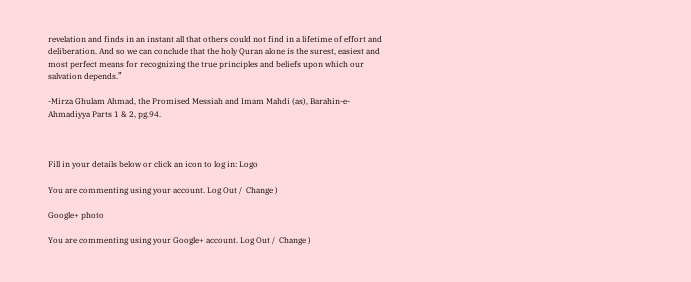revelation and finds in an instant all that others could not find in a lifetime of effort and deliberation. And so we can conclude that the holy Quran alone is the surest, easiest and most perfect means for recognizing the true principles and beliefs upon which our salvation depends.”

-Mirza Ghulam Ahmad, the Promised Messiah and Imam Mahdi (as), Barahin-e-Ahmadiyya Parts 1 & 2, pg.94.



Fill in your details below or click an icon to log in: Logo

You are commenting using your account. Log Out /  Change )

Google+ photo

You are commenting using your Google+ account. Log Out /  Change )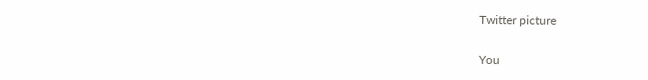Twitter picture

You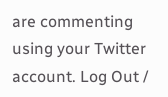are commenting using your Twitter account. Log Out /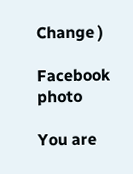Change )

Facebook photo

You are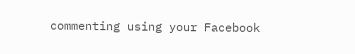commenting using your Facebook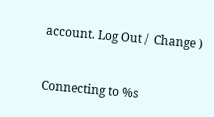account. Log Out /  Change )


Connecting to %s